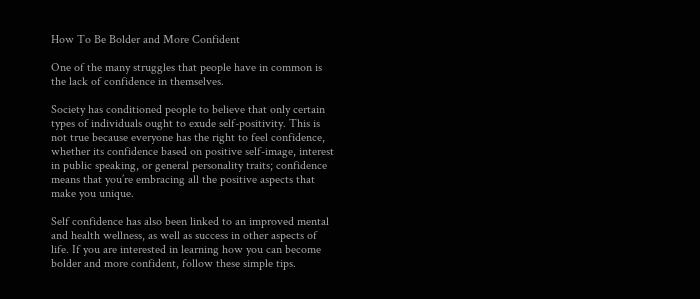How To Be Bolder and More Confident

One of the many struggles that people have in common is the lack of confidence in themselves.

Society has conditioned people to believe that only certain types of individuals ought to exude self-positivity. This is not true because everyone has the right to feel confidence, whether its confidence based on positive self-image, interest in public speaking, or general personality traits; confidence means that you’re embracing all the positive aspects that make you unique.

Self confidence has also been linked to an improved mental and health wellness, as well as success in other aspects of life. If you are interested in learning how you can become bolder and more confident, follow these simple tips.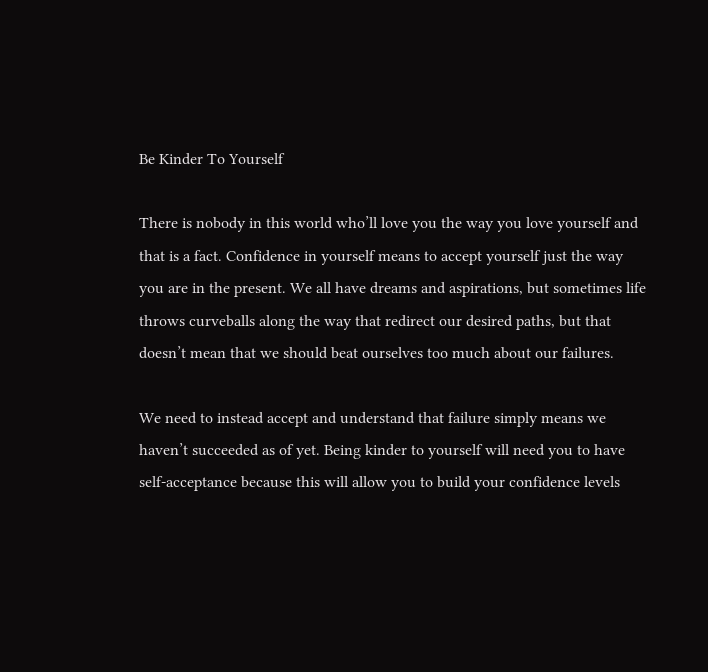Be Kinder To Yourself

There is nobody in this world who’ll love you the way you love yourself and that is a fact. Confidence in yourself means to accept yourself just the way you are in the present. We all have dreams and aspirations, but sometimes life throws curveballs along the way that redirect our desired paths, but that doesn’t mean that we should beat ourselves too much about our failures.

We need to instead accept and understand that failure simply means we haven’t succeeded as of yet. Being kinder to yourself will need you to have self-acceptance because this will allow you to build your confidence levels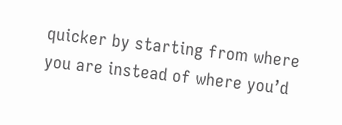quicker by starting from where you are instead of where you’d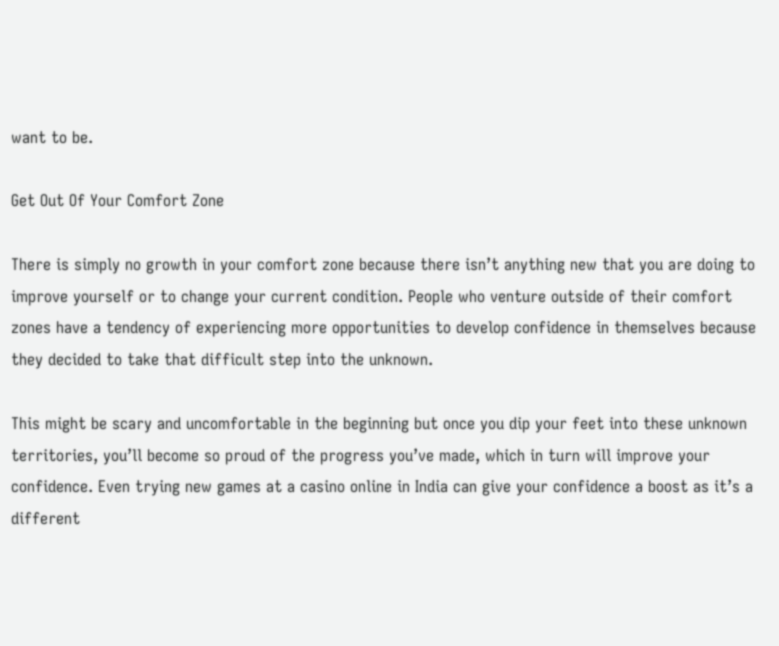want to be.

Get Out Of Your Comfort Zone

There is simply no growth in your comfort zone because there isn’t anything new that you are doing to improve yourself or to change your current condition. People who venture outside of their comfort zones have a tendency of experiencing more opportunities to develop confidence in themselves because they decided to take that difficult step into the unknown.

This might be scary and uncomfortable in the beginning but once you dip your feet into these unknown territories, you’ll become so proud of the progress you’ve made, which in turn will improve your confidence. Even trying new games at a casino online in India can give your confidence a boost as it’s a different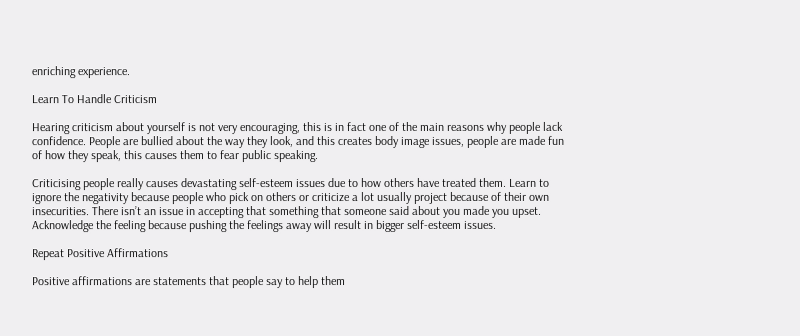enriching experience.

Learn To Handle Criticism

Hearing criticism about yourself is not very encouraging, this is in fact one of the main reasons why people lack confidence. People are bullied about the way they look, and this creates body image issues, people are made fun of how they speak, this causes them to fear public speaking.

Criticising people really causes devastating self-esteem issues due to how others have treated them. Learn to ignore the negativity because people who pick on others or criticize a lot usually project because of their own insecurities. There isn’t an issue in accepting that something that someone said about you made you upset. Acknowledge the feeling because pushing the feelings away will result in bigger self-esteem issues.

Repeat Positive Affirmations

Positive affirmations are statements that people say to help them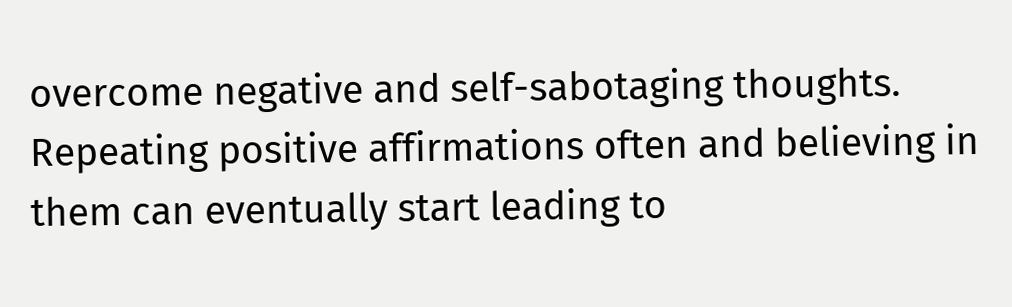overcome negative and self-sabotaging thoughts. Repeating positive affirmations often and believing in them can eventually start leading to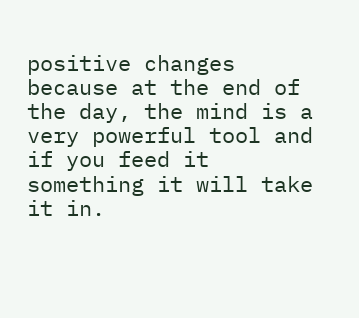positive changes because at the end of the day, the mind is a very powerful tool and if you feed it something it will take it in.